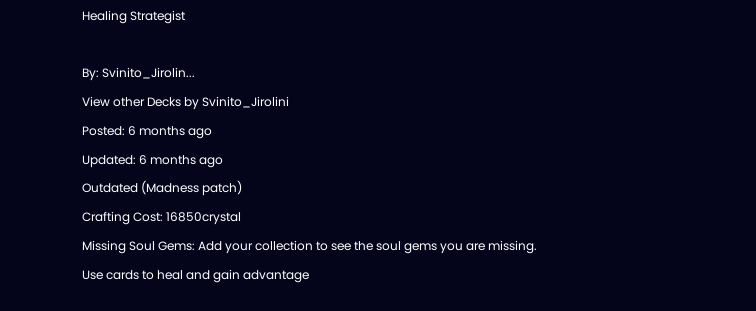Healing Strategist

By: Svinito_Jirolin...
View other Decks by Svinito_Jirolini
Posted: 6 months ago
Updated: 6 months ago
Outdated (Madness patch)
Crafting Cost: 16850crystal
Missing Soul Gems: Add your collection to see the soul gems you are missing.
Use cards to heal and gain advantage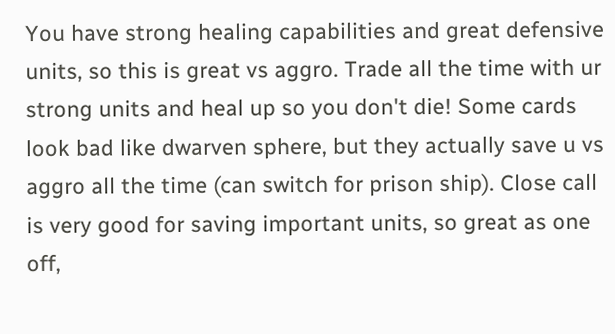You have strong healing capabilities and great defensive units, so this is great vs aggro. Trade all the time with ur strong units and heal up so you don't die! Some cards look bad like dwarven sphere, but they actually save u vs aggro all the time (can switch for prison ship). Close call is very good for saving important units, so great as one off,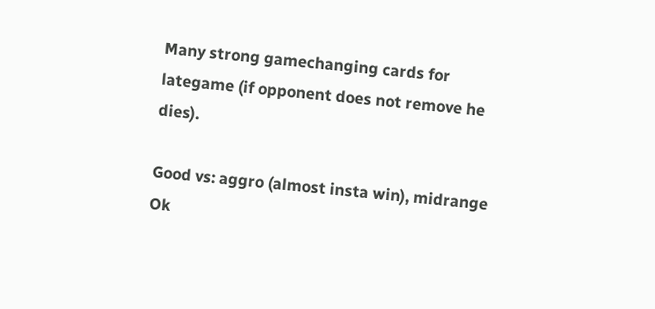Many strong gamechanging cards for lategame (if opponent does not remove he dies).

Good vs: aggro (almost insta win), midrange
Ok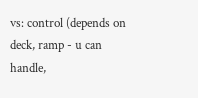vs: control (depends on deck, ramp - u can handle,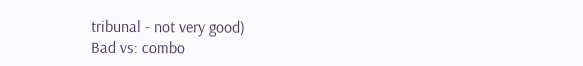tribunal - not very good)
Bad vs: combo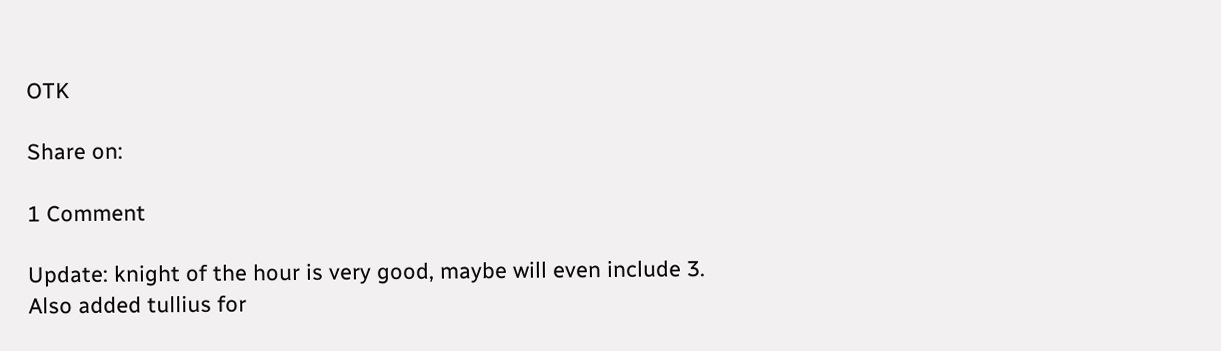OTK

Share on:

1 Comment

Update: knight of the hour is very good, maybe will even include 3.
Also added tullius for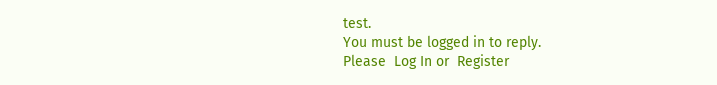test.
You must be logged in to reply.
Please  Log In or  Register